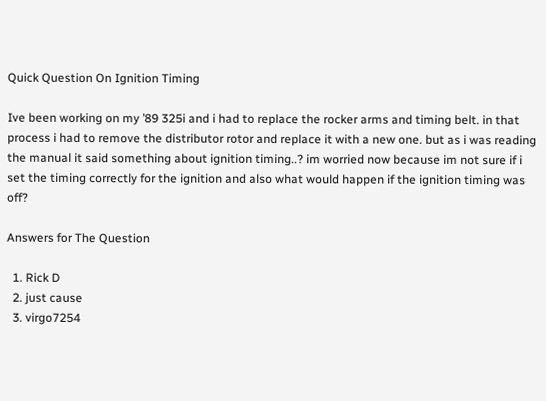Quick Question On Ignition Timing

Ive been working on my ’89 325i and i had to replace the rocker arms and timing belt. in that process i had to remove the distributor rotor and replace it with a new one. but as i was reading the manual it said something about ignition timing..? im worried now because im not sure if i set the timing correctly for the ignition and also what would happen if the ignition timing was off?

Answers for The Question

  1. Rick D
  2. just cause
  3. virgo7254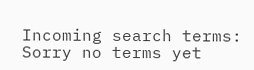Incoming search terms: Sorry no terms yet